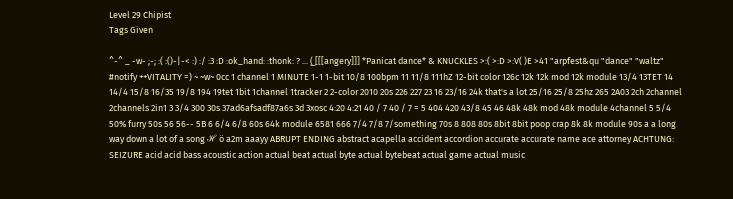Level 29 Chipist
Tags Given

^-^ _ -w- ;-; :( :()-|-< :) :/ :3 :D :ok_hand: :thonk: ? ... (͜ [[[angery]]] *Panicat dance* & KNUCKLES >:( >:D >:V( )E >41 "arpfest&qu "dance" "waltz" #notify ++VITALITY =) ~ ~w~ 0cc 1 channel 1 MINUTE 1-1 1-bit 10/8 100bpm 11 11/8 111hZ 12-bit color 126c 12k 12k mod 12k module 13/4 13TET 14 14/4 15/8 16/35 19/8 194 19tet 1bit 1channel 1tracker 2 2-color 2010 20s 226 227 23 16 23/16 24k that's a lot 25/16 25/8 25hz 265 2A03 2ch 2channel 2channels 2in1 3 3/4 300 30s 37ad6afsadf87a6s 3d 3xosc 4:20 4:21 40 / 7 40 / 7 = 5 404 420 43/8 45 46 48k 48k mod 48k module 4channel 5 5/4 50% furry 50s 56 56-- 5B 6 6/4 6/8 60s 64k module 6581 666 7/4 7/8 7/something 70s 8 808 80s 8bit 8bit poop crap 8k 8k module 90s a a long way down a lot of a song ℋ ö a2m aaayy ABRUPT ENDING abstract acapella accident accordion accurate accurate name ace attorney ACHTUNG: SEIZURE acid acid bass acoustic action actual beat actual byte actual bytebeat actual game actual music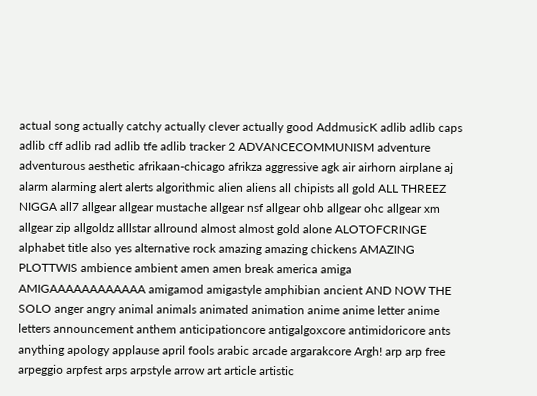actual song actually catchy actually clever actually good AddmusicK adlib adlib caps adlib cff adlib rad adlib tfe adlib tracker 2 ADVANCECOMMUNISM adventure adventurous aesthetic afrikaan-chicago afrikza aggressive agk air airhorn airplane aj alarm alarming alert alerts algorithmic alien aliens all chipists all gold ALL THREEZ NIGGA all7 allgear allgear mustache allgear nsf allgear ohb allgear ohc allgear xm allgear zip allgoldz alllstar allround almost almost gold alone ALOTOFCRINGE alphabet title also yes alternative rock amazing amazing chickens AMAZING PLOTTWIS ambience ambient amen amen break america amiga AMIGAAAAAAAAAAAA amigamod amigastyle amphibian ancient AND NOW THE SOLO anger angry animal animals animated animation anime anime letter anime letters announcement anthem anticipationcore antigalgoxcore antimidoricore ants anything apology applause april fools arabic arcade argarakcore Argh! arp arp free arpeggio arpfest arps arpstyle arrow art article artistic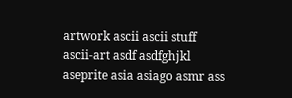artwork ascii ascii stuff ascii-art asdf asdfghjkl aseprite asia asiago asmr ass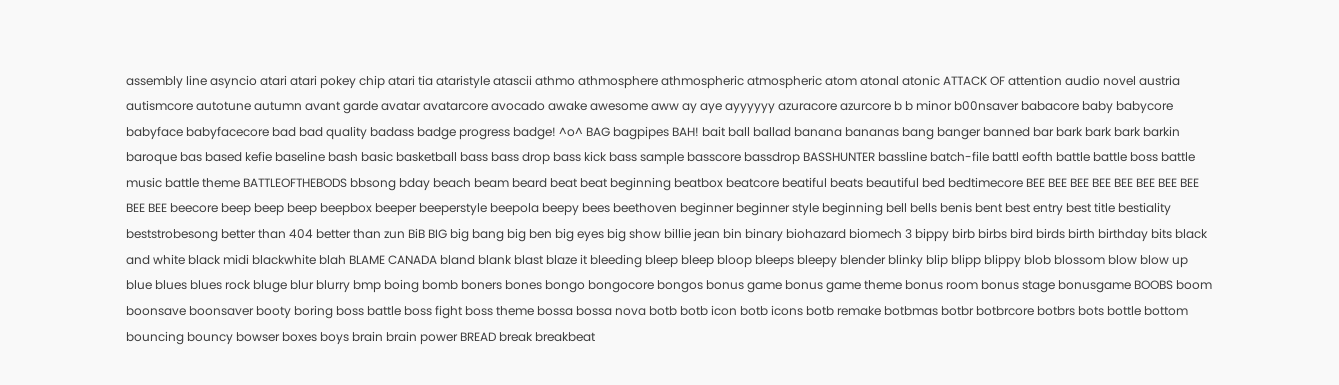assembly line asyncio atari atari pokey chip atari tia ataristyle atascii athmo athmosphere athmospheric atmospheric atom atonal atonic ATTACK OF attention audio novel austria autismcore autotune autumn avant garde avatar avatarcore avocado awake awesome aww ay aye ayyyyyy azuracore azurcore b b minor b00nsaver babacore baby babycore babyface babyfacecore bad bad quality badass badge progress badge! ^o^ BAG bagpipes BAH! bait ball ballad banana bananas bang banger banned bar bark bark bark barkin baroque bas based kefie baseline bash basic basketball bass bass drop bass kick bass sample basscore bassdrop BASSHUNTER bassline batch-file battl eofth battle battle boss battle music battle theme BATTLEOFTHEBODS bbsong bday beach beam beard beat beat beginning beatbox beatcore beatiful beats beautiful bed bedtimecore BEE BEE BEE BEE BEE BEE BEE BEE BEE BEE beecore beep beep beep beepbox beeper beeperstyle beepola beepy bees beethoven beginner beginner style beginning bell bells benis bent best entry best title bestiality beststrobesong better than 404 better than zun BiB BIG big bang big ben big eyes big show billie jean bin binary biohazard biomech 3 bippy birb birbs bird birds birth birthday bits black and white black midi blackwhite blah BLAME CANADA bland blank blast blaze it bleeding bleep bleep bloop bleeps bleepy blender blinky blip blipp blippy blob blossom blow blow up blue blues blues rock bluge blur blurry bmp boing bomb boners bones bongo bongocore bongos bonus game bonus game theme bonus room bonus stage bonusgame BOOBS boom boonsave boonsaver booty boring boss battle boss fight boss theme bossa bossa nova botb botb icon botb icons botb remake botbmas botbr botbrcore botbrs bots bottle bottom bouncing bouncy bowser boxes boys brain brain power BREAD break breakbeat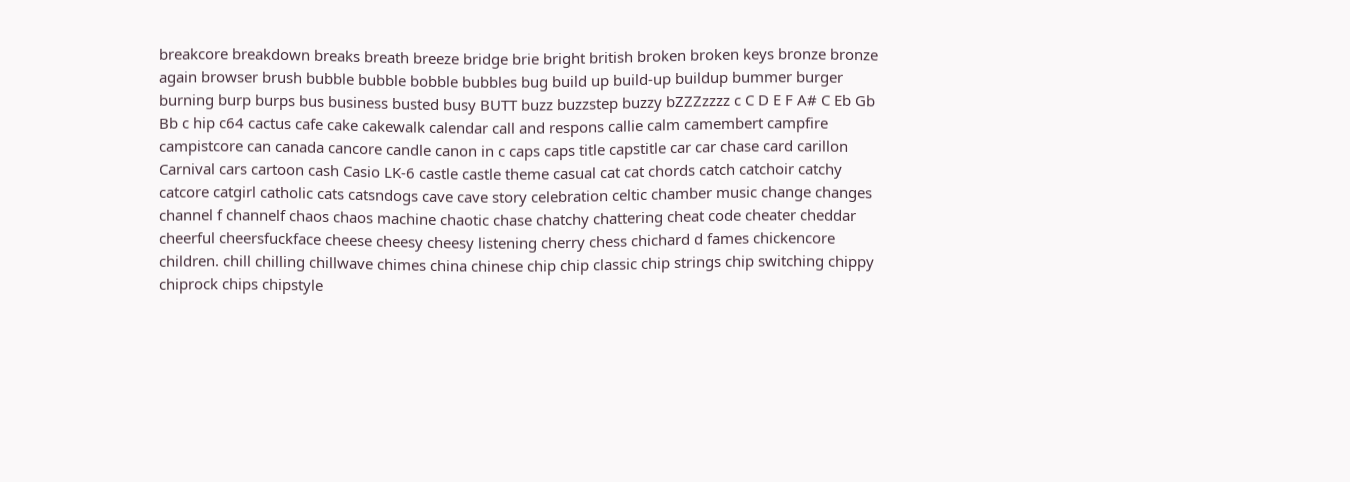breakcore breakdown breaks breath breeze bridge brie bright british broken broken keys bronze bronze again browser brush bubble bubble bobble bubbles bug build up build-up buildup bummer burger burning burp burps bus business busted busy BUTT buzz buzzstep buzzy bZZZzzzz c C D E F A# C Eb Gb Bb c hip c64 cactus cafe cake cakewalk calendar call and respons callie calm camembert campfire campistcore can canada cancore candle canon in c caps caps title capstitle car car chase card carillon Carnival cars cartoon cash Casio LK-6 castle castle theme casual cat cat chords catch catchoir catchy catcore catgirl catholic cats catsndogs cave cave story celebration celtic chamber music change changes channel f channelf chaos chaos machine chaotic chase chatchy chattering cheat code cheater cheddar cheerful cheersfuckface cheese cheesy cheesy listening cherry chess chichard d fames chickencore children. chill chilling chillwave chimes china chinese chip chip classic chip strings chip switching chippy chiprock chips chipstyle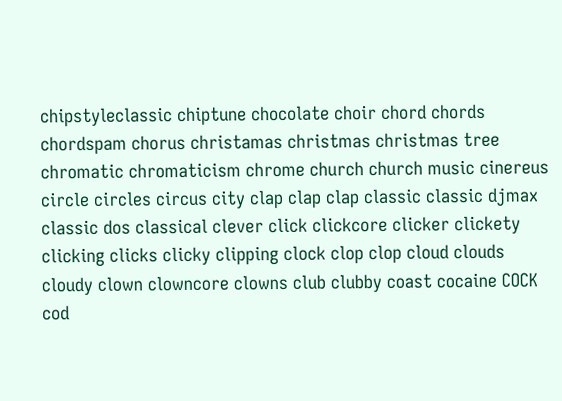chipstyleclassic chiptune chocolate choir chord chords chordspam chorus christamas christmas christmas tree chromatic chromaticism chrome church church music cinereus circle circles circus city clap clap clap classic classic djmax classic dos classical clever click clickcore clicker clickety clicking clicks clicky clipping clock clop clop cloud clouds cloudy clown clowncore clowns club clubby coast cocaine COCK cod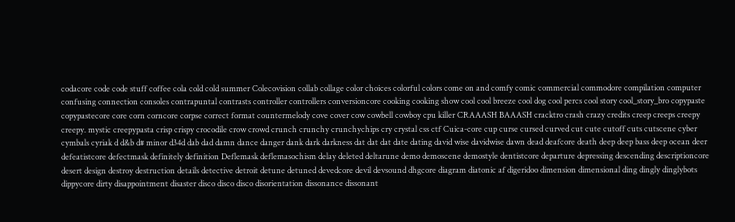codacore code code stuff coffee cola cold cold summer Colecovision collab collage color choices colorful colors come on and comfy comic commercial commodore compilation computer confusing connection consoles contrapuntal contrasts controller controllers conversioncore cooking cooking show cool cool breeze cool dog cool percs cool story cool_story_bro copypaste copypastecore core corn corncore corpse correct format countermelody cove cover cow cowbell cowboy cpu killer CRAAASH BAAASH cracktro crash crazy credits creep creeps creepy creepy. mystic creepypasta crisp crispy crocodile crow crowd crunch crunchy crunchychips cry crystal css ctf Cuica-core cup curse cursed curved cut cute cutoff cuts cutscene cyber cymbals cyriak d d&b d# minor d34d dab dad damn dance danger dank dark darkness dat dat dat date dating david wise davidwise dawn dead deafcore death deep deep bass deep ocean deer defeatistcore defectmask definitely definition Deflemask deflemasochism delay deleted deltarune demo demoscene demostyle dentistcore departure depressing descending descriptioncore desert design destroy destruction details detective detroit detune detuned devedcore devil devsound dhgcore diagram diatonic af digeridoo dimension dimensional ding dingly dinglybots dippycore dirty disappointment disaster disco disco disco disorientation dissonance dissonant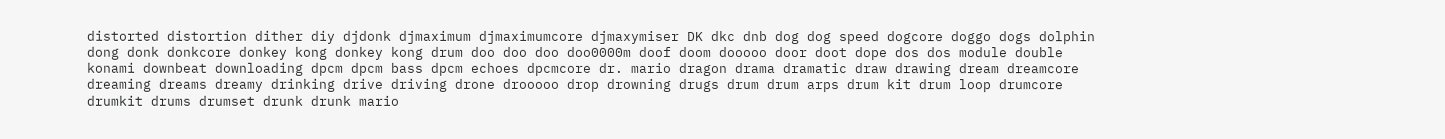distorted distortion dither diy djdonk djmaximum djmaximumcore djmaxymiser DK dkc dnb dog dog speed dogcore doggo dogs dolphin dong donk donkcore donkey kong donkey kong drum doo doo doo doo0000m doof doom dooooo door doot dope dos dos module double konami downbeat downloading dpcm dpcm bass dpcm echoes dpcmcore dr. mario dragon drama dramatic draw drawing dream dreamcore dreaming dreams dreamy drinking drive driving drone drooooo drop drowning drugs drum drum arps drum kit drum loop drumcore drumkit drums drumset drunk drunk mario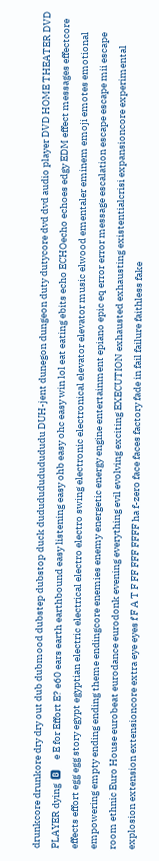drunkcore drunkore dry dry out dub dubmood dubstep dubstop duck dudududududududu DUH-jent dunegon dungeon duty dutycore dvd dvd audio player DVD HOME THEATER DVD PLAYER dying  🅱     e E for Effort E? e60 ears earth earthbound easy listening easy ohb easy ohc easy win lol eat eating ebits echo ECHOecho echoes edgy EDM effect messages effectcore effects effort egg egg story egypt egyptian electric electrical electro electro swing electronic electronical elevator elevator music elwood ementaler eminem emoji emotes emotional empowering empty ending ending theme endingcore enemies enemy energetic energy engine entertainment epiano epic eq error error message escalation escape escape mii escape room ethnic Euro House eurobeat eurodance eurodonk evening everything evil evolving exciting EXECUTION exhausted exhausting existentialcrisi expansioncore experimental explosion extension extensioncore extra eye eyes f F A T F FF FFF FFFF ha f-zero face faces factory fade in fail failure faithless fake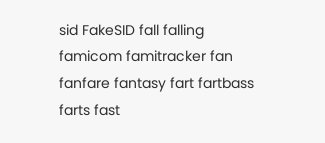sid FakeSID fall falling famicom famitracker fan fanfare fantasy fart fartbass farts fast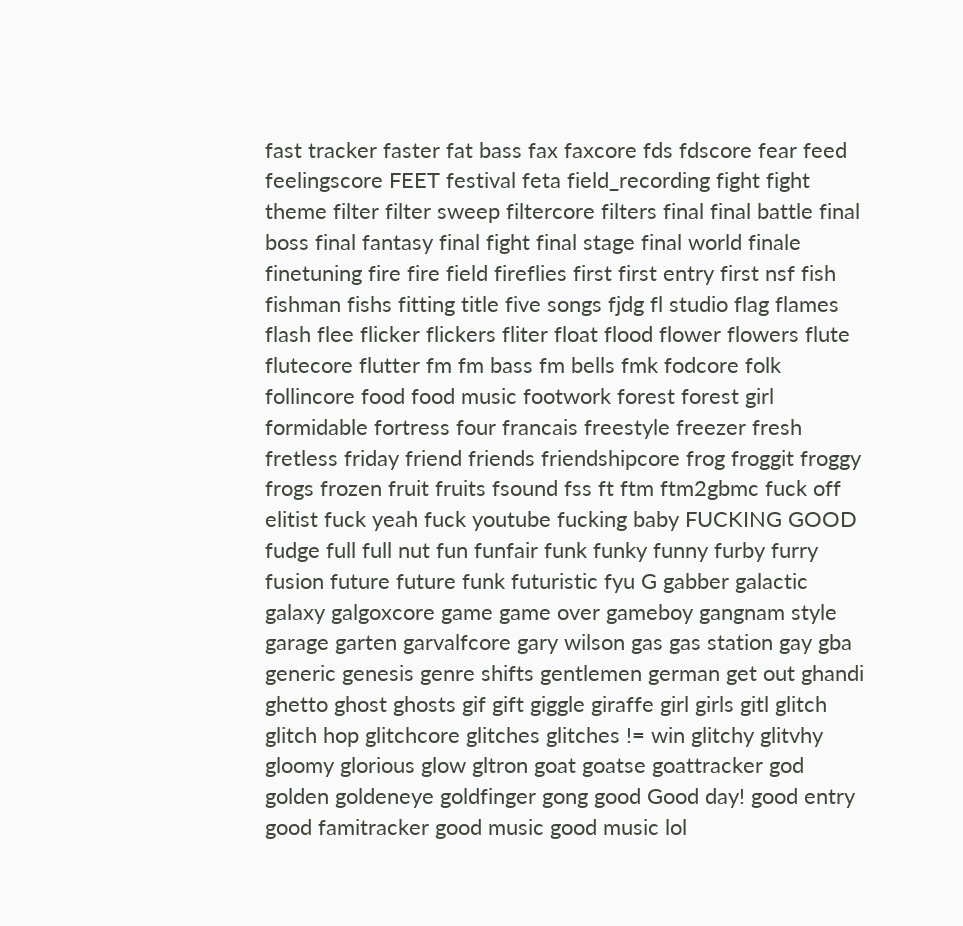fast tracker faster fat bass fax faxcore fds fdscore fear feed feelingscore FEET festival feta field_recording fight fight theme filter filter sweep filtercore filters final final battle final boss final fantasy final fight final stage final world finale finetuning fire fire field fireflies first first entry first nsf fish fishman fishs fitting title five songs fjdg fl studio flag flames flash flee flicker flickers fliter float flood flower flowers flute flutecore flutter fm fm bass fm bells fmk fodcore folk follincore food food music footwork forest forest girl formidable fortress four francais freestyle freezer fresh fretless friday friend friends friendshipcore frog froggit froggy frogs frozen fruit fruits fsound fss ft ftm ftm2gbmc fuck off elitist fuck yeah fuck youtube fucking baby FUCKING GOOD fudge full full nut fun funfair funk funky funny furby furry fusion future future funk futuristic fyu G gabber galactic galaxy galgoxcore game game over gameboy gangnam style garage garten garvalfcore gary wilson gas gas station gay gba generic genesis genre shifts gentlemen german get out ghandi ghetto ghost ghosts gif gift giggle giraffe girl girls gitl glitch glitch hop glitchcore glitches glitches != win glitchy glitvhy gloomy glorious glow gltron goat goatse goattracker god golden goldeneye goldfinger gong good Good day! good entry good famitracker good music good music lol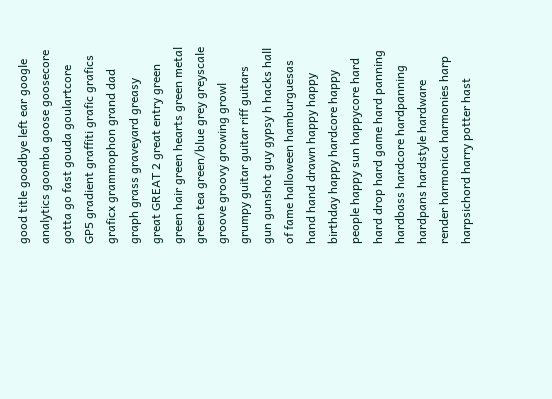good title goodbye left ear google analytics goomba goose goosecore gotta go fast gouda goulartcore GP5 gradient graffiti grafic grafics graficx grammophon grand dad graph grass graveyard greasy great GREAT 2 great entry green green hair green hearts green metal green tea green/blue grey greyscale groove groovy growing growl grumpy guitar guitar riff guitars gun gunshot guy gypsy h hacks hall of fame halloween hamburguesas hand hand drawn happy happy birthday happy hardcore happy people happy sun happycore hard hard drop hard game hard panning hardbass hardcore hardpanning hardpans hardstyle hardware render harmonica harmonies harp harpsichord harry potter hast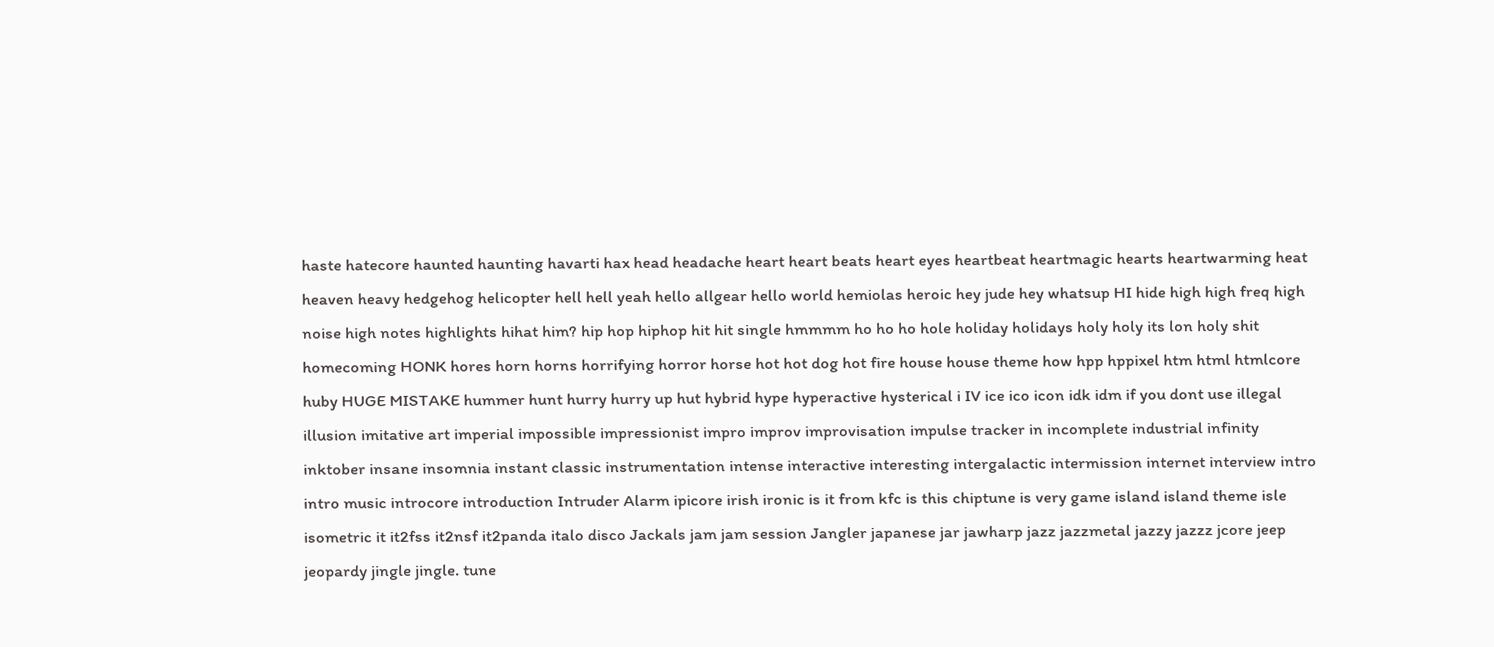haste hatecore haunted haunting havarti hax head headache heart heart beats heart eyes heartbeat heartmagic hearts heartwarming heat heaven heavy hedgehog helicopter hell hell yeah hello allgear hello world hemiolas heroic hey jude hey whatsup HI hide high high freq high noise high notes highlights hihat him? hip hop hiphop hit hit single hmmmm ho ho ho hole holiday holidays holy holy its lon holy shit homecoming HONK hores horn horns horrifying horror horse hot hot dog hot fire house house theme how hpp hppixel htm html htmlcore huby HUGE MISTAKE hummer hunt hurry hurry up hut hybrid hype hyperactive hysterical i IV ice ico icon idk idm if you dont use illegal illusion imitative art imperial impossible impressionist impro improv improvisation impulse tracker in incomplete industrial infinity inktober insane insomnia instant classic instrumentation intense interactive interesting intergalactic intermission internet interview intro intro music introcore introduction Intruder Alarm ipicore irish ironic is it from kfc is this chiptune is very game island island theme isle isometric it it2fss it2nsf it2panda italo disco Jackals jam jam session Jangler japanese jar jawharp jazz jazzmetal jazzy jazzz jcore jeep jeopardy jingle jingle. tune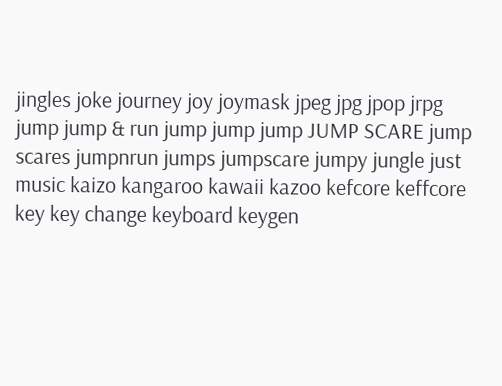jingles joke journey joy joymask jpeg jpg jpop jrpg jump jump & run jump jump jump JUMP SCARE jump scares jumpnrun jumps jumpscare jumpy jungle just music kaizo kangaroo kawaii kazoo kefcore keffcore key key change keyboard keygen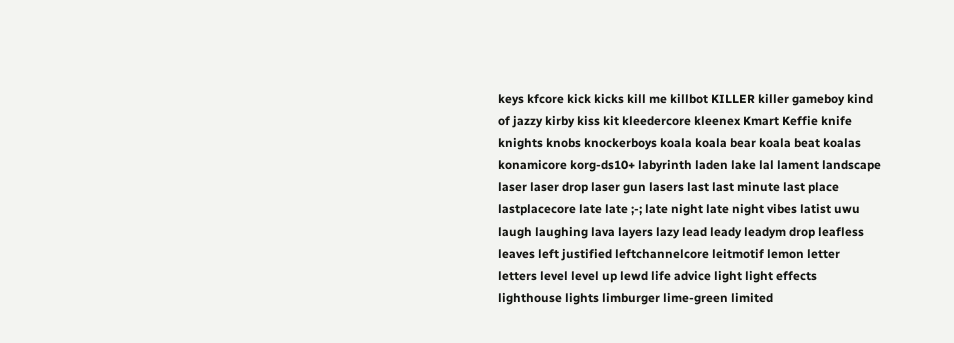keys kfcore kick kicks kill me killbot KILLER killer gameboy kind of jazzy kirby kiss kit kleedercore kleenex Kmart Keffie knife knights knobs knockerboys koala koala bear koala beat koalas konamicore korg-ds10+ labyrinth laden lake lal lament landscape laser laser drop laser gun lasers last last minute last place lastplacecore late late ;-; late night late night vibes latist uwu laugh laughing lava layers lazy lead leady leadym drop leafless leaves left justified leftchannelcore leitmotif lemon letter letters level level up lewd life advice light light effects lighthouse lights limburger lime-green limited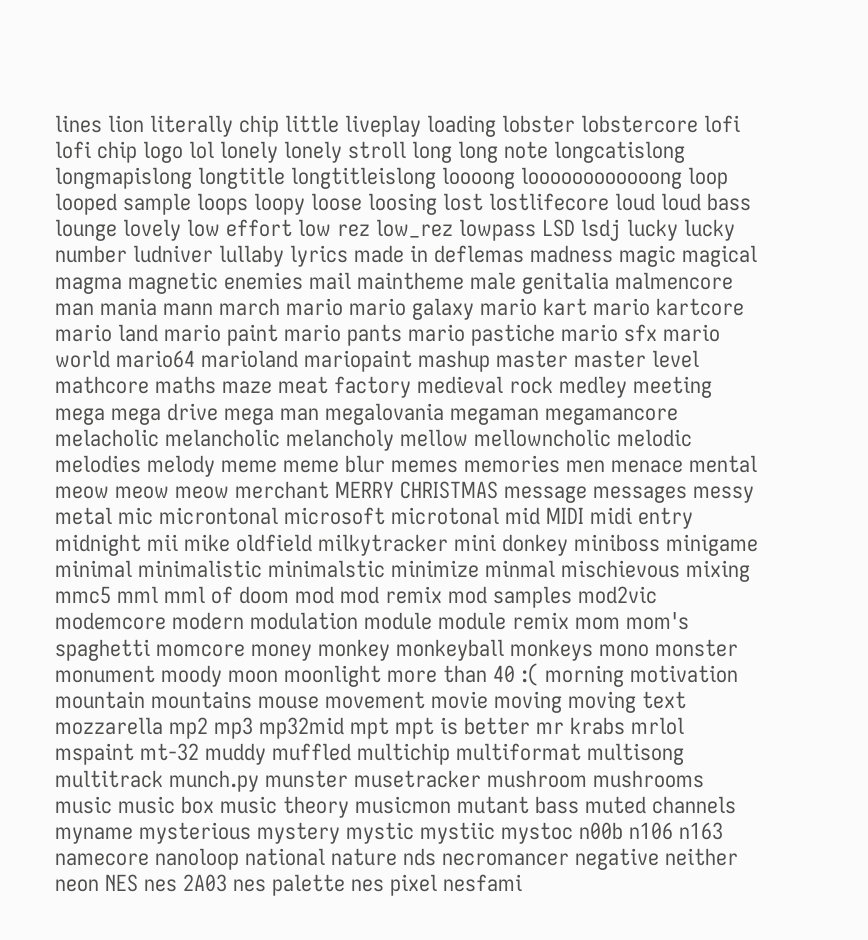lines lion literally chip little liveplay loading lobster lobstercore lofi lofi chip logo lol lonely lonely stroll long long note longcatislong longmapislong longtitle longtitleislong loooong loooooooooooong loop looped sample loops loopy loose loosing lost lostlifecore loud loud bass lounge lovely low effort low rez low_rez lowpass LSD lsdj lucky lucky number ludniver lullaby lyrics made in deflemas madness magic magical magma magnetic enemies mail maintheme male genitalia malmencore man mania mann march mario mario galaxy mario kart mario kartcore mario land mario paint mario pants mario pastiche mario sfx mario world mario64 marioland mariopaint mashup master master level mathcore maths maze meat factory medieval rock medley meeting mega mega drive mega man megalovania megaman megamancore melacholic melancholic melancholy mellow mellowncholic melodic melodies melody meme meme blur memes memories men menace mental meow meow meow merchant MERRY CHRISTMAS message messages messy metal mic microntonal microsoft microtonal mid MIDI midi entry midnight mii mike oldfield milkytracker mini donkey miniboss minigame minimal minimalistic minimalstic minimize minmal mischievous mixing mmc5 mml mml of doom mod mod remix mod samples mod2vic modemcore modern modulation module module remix mom mom's spaghetti momcore money monkey monkeyball monkeys mono monster monument moody moon moonlight more than 40 :( morning motivation mountain mountains mouse movement movie moving moving text mozzarella mp2 mp3 mp32mid mpt mpt is better mr krabs mrlol mspaint mt-32 muddy muffled multichip multiformat multisong multitrack munch.py munster musetracker mushroom mushrooms music music box music theory musicmon mutant bass muted channels myname mysterious mystery mystic mystiic mystoc n00b n106 n163 namecore nanoloop national nature nds necromancer negative neither neon NES nes 2A03 nes palette nes pixel nesfami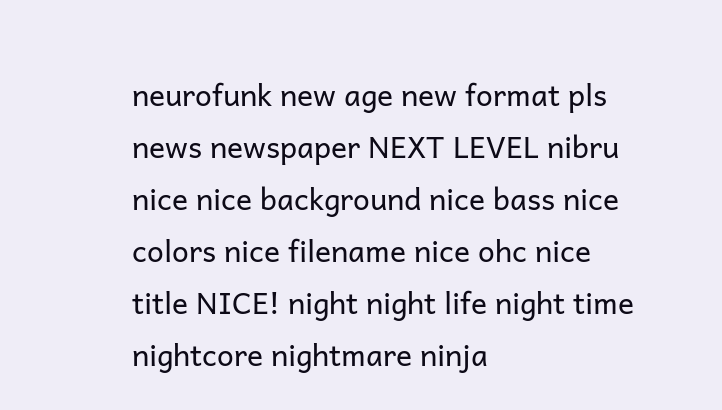neurofunk new age new format pls news newspaper NEXT LEVEL nibru nice nice background nice bass nice colors nice filename nice ohc nice title NICE! night night life night time nightcore nightmare ninja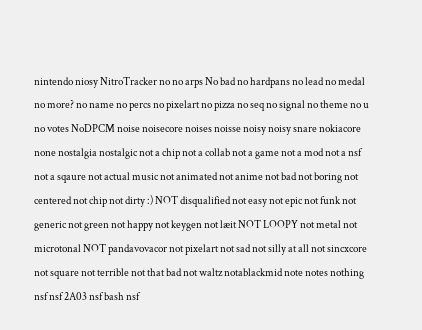nintendo niosy NitroTracker no no arps No bad no hardpans no lead no medal no more? no name no percs no pixelart no pizza no seq no signal no theme no u no votes NoDPCM noise noisecore noises noisse noisy noisy snare nokiacore none nostalgia nostalgic not a chip not a collab not a game not a mod not a nsf not a sqaure not actual music not animated not anime not bad not boring not centered not chip not dirty :) NOT disqualified not easy not epic not funk not generic not green not happy not keygen not læit NOT LOOPY not metal not microtonal NOT pandavovacor not pixelart not sad not silly at all not sincxcore not square not terrible not that bad not waltz notablackmid note notes nothing nsf nsf 2A03 nsf bash nsf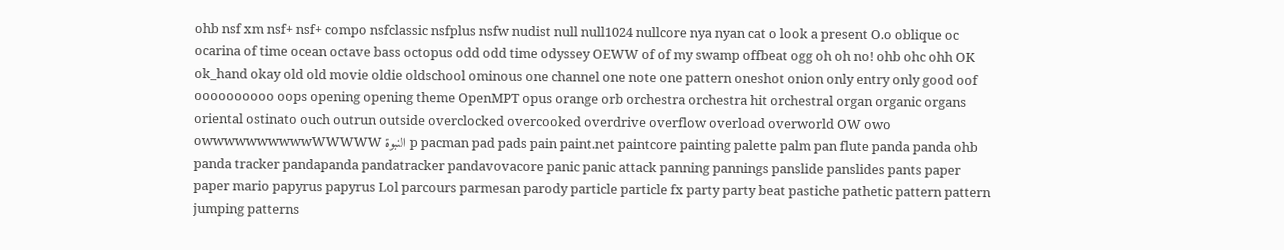ohb nsf xm nsf+ nsf+ compo nsfclassic nsfplus nsfw nudist null null1024 nullcore nya nyan cat o look a present O.o oblique oc ocarina of time ocean octave bass octopus odd odd time odyssey OEWW of of my swamp offbeat ogg oh oh no! ohb ohc ohh OK ok_hand okay old old movie oldie oldschool ominous one channel one note one pattern oneshot onion only entry only good oof oooooooooo oops opening opening theme OpenMPT opus orange orb orchestra orchestra hit orchestral organ organic organs oriental ostinato ouch outrun outside overclocked overcooked overdrive overflow overload overworld OW owo owwwwwwwwwwWWWWW النبوة p pacman pad pads pain paint.net paintcore painting palette palm pan flute panda panda ohb panda tracker pandapanda pandatracker pandavovacore panic panic attack panning pannings panslide panslides pants paper paper mario papyrus papyrus Lol parcours parmesan parody particle particle fx party party beat pastiche pathetic pattern pattern jumping patterns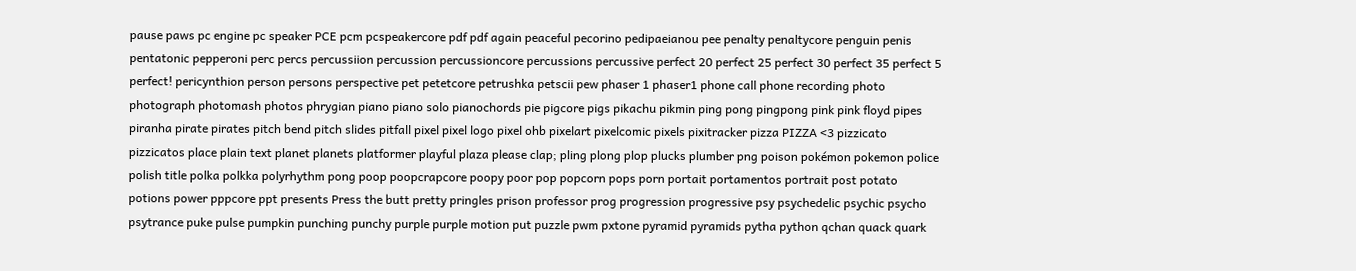pause paws pc engine pc speaker PCE pcm pcspeakercore pdf pdf again peaceful pecorino pedipaeianou pee penalty penaltycore penguin penis pentatonic pepperoni perc percs percussiion percussion percussioncore percussions percussive perfect 20 perfect 25 perfect 30 perfect 35 perfect 5 perfect! pericynthion person persons perspective pet petetcore petrushka petscii pew phaser 1 phaser1 phone call phone recording photo photograph photomash photos phrygian piano piano solo pianochords pie pigcore pigs pikachu pikmin ping pong pingpong pink pink floyd pipes piranha pirate pirates pitch bend pitch slides pitfall pixel pixel logo pixel ohb pixelart pixelcomic pixels pixitracker pizza PIZZA <3 pizzicato pizzicatos place plain text planet planets platformer playful plaza please clap; pling plong plop plucks plumber png poison pokémon pokemon police polish title polka polkka polyrhythm pong poop poopcrapcore poopy poor pop popcorn pops porn portait portamentos portrait post potato potions power pppcore ppt presents Press the butt pretty pringles prison professor prog progression progressive psy psychedelic psychic psycho psytrance puke pulse pumpkin punching punchy purple purple motion put puzzle pwm pxtone pyramid pyramids pytha python qchan quack quark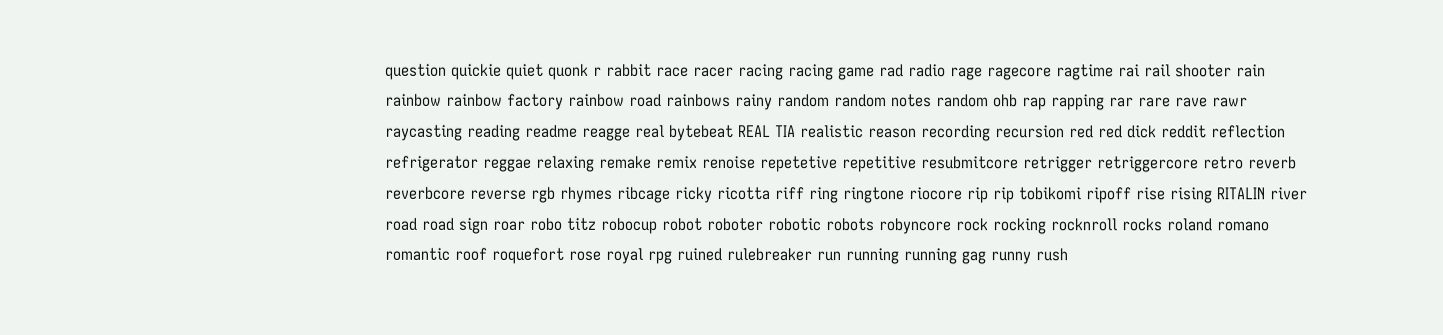question quickie quiet quonk r rabbit race racer racing racing game rad radio rage ragecore ragtime rai rail shooter rain rainbow rainbow factory rainbow road rainbows rainy random random notes random ohb rap rapping rar rare rave rawr raycasting reading readme reagge real bytebeat REAL TIA realistic reason recording recursion red red dick reddit reflection refrigerator reggae relaxing remake remix renoise repetetive repetitive resubmitcore retrigger retriggercore retro reverb reverbcore reverse rgb rhymes ribcage ricky ricotta riff ring ringtone riocore rip rip tobikomi ripoff rise rising RITALIN river road road sign roar robo titz robocup robot roboter robotic robots robyncore rock rocking rocknroll rocks roland romano romantic roof roquefort rose royal rpg ruined rulebreaker run running running gag runny rush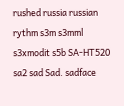rushed russia russian rythm s3m s3mml s3xmodit s5b SA-HT520 sa2 sad Sad. sadface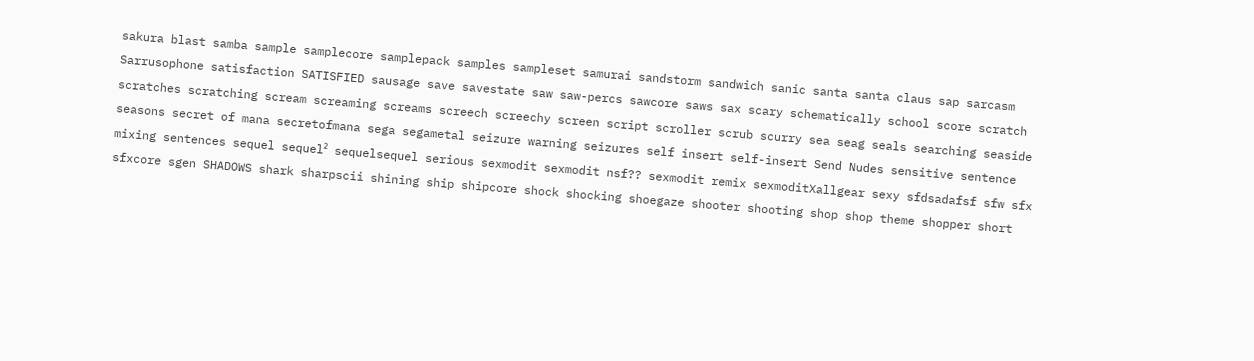sakura blast samba sample samplecore samplepack samples sampleset samurai sandstorm sandwich sanic santa santa claus sap sarcasm Sarrusophone satisfaction SATISFIED sausage save savestate saw saw-percs sawcore saws sax scary schematically school score scratch scratches scratching scream screaming screams screech screechy screen script scroller scrub scurry sea seag seals searching seaside seasons secret of mana secretofmana sega segametal seizure warning seizures self insert self-insert Send Nudes sensitive sentence mixing sentences sequel sequel² sequelsequel serious sexmodit sexmodit nsf?? sexmodit remix sexmoditXallgear sexy sfdsadafsf sfw sfx sfxcore sgen SHADOWS shark sharpscii shining ship shipcore shock shocking shoegaze shooter shooting shop shop theme shopper short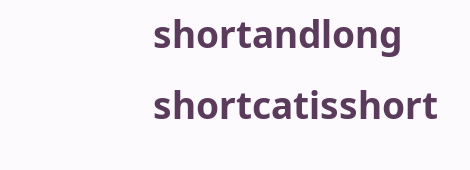shortandlong shortcatisshort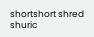shortshort shred shuric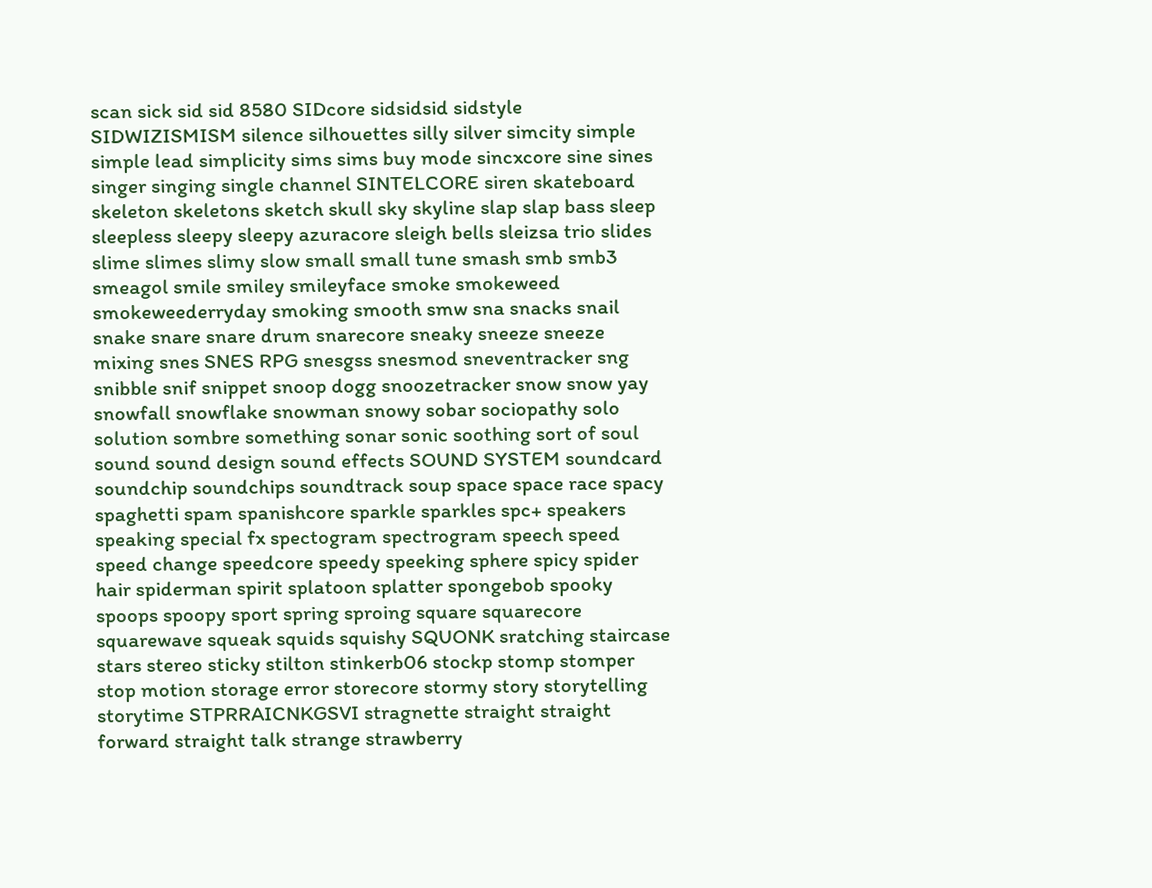scan sick sid sid 8580 SIDcore sidsidsid sidstyle SIDWIZISMISM silence silhouettes silly silver simcity simple simple lead simplicity sims sims buy mode sincxcore sine sines singer singing single channel SINTELCORE siren skateboard skeleton skeletons sketch skull sky skyline slap slap bass sleep sleepless sleepy sleepy azuracore sleigh bells sleizsa trio slides slime slimes slimy slow small small tune smash smb smb3 smeagol smile smiley smileyface smoke smokeweed smokeweederryday smoking smooth smw sna snacks snail snake snare snare drum snarecore sneaky sneeze sneeze mixing snes SNES RPG snesgss snesmod sneventracker sng snibble snif snippet snoop dogg snoozetracker snow snow yay snowfall snowflake snowman snowy sobar sociopathy solo solution sombre something sonar sonic soothing sort of soul sound sound design sound effects SOUND SYSTEM soundcard soundchip soundchips soundtrack soup space space race spacy spaghetti spam spanishcore sparkle sparkles spc+ speakers speaking special fx spectogram spectrogram speech speed speed change speedcore speedy speeking sphere spicy spider hair spiderman spirit splatoon splatter spongebob spooky spoops spoopy sport spring sproing square squarecore squarewave squeak squids squishy SQUONK sratching staircase stars stereo sticky stilton stinkerb06 stockp stomp stomper stop motion storage error storecore stormy story storytelling storytime STPRRAICNKGSVI stragnette straight straight forward straight talk strange strawberry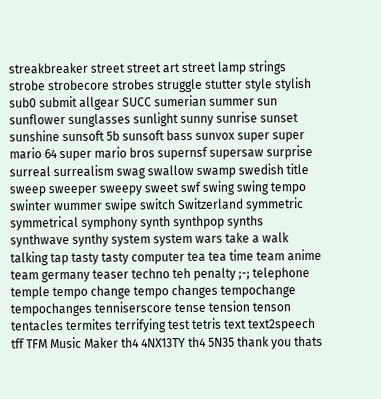streakbreaker street street art street lamp strings strobe strobecore strobes struggle stutter style stylish sub0 submit allgear SUCC sumerian summer sun sunflower sunglasses sunlight sunny sunrise sunset sunshine sunsoft 5b sunsoft bass sunvox super super mario 64 super mario bros supernsf supersaw surprise surreal surrealism swag swallow swamp swedish title sweep sweeper sweepy sweet swf swing swing tempo swinter wummer swipe switch Switzerland symmetric symmetrical symphony synth synthpop synths synthwave synthy system system wars take a walk talking tap tasty tasty computer tea tea time team anime team germany teaser techno teh penalty ;-; telephone temple tempo change tempo changes tempochange tempochanges tenniserscore tense tension tenson tentacles termites terrifying test tetris text text2speech tff TFM Music Maker th4 4NX13TY th4 5N35 thank you thats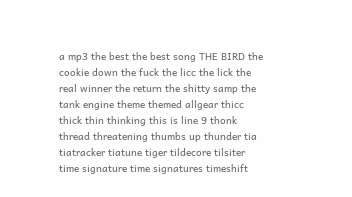a mp3 the best the best song THE BIRD the cookie down the fuck the licc the lick the real winner the return the shitty samp the tank engine theme themed allgear thicc thick thin thinking this is line 9 thonk thread threatening thumbs up thunder tia tiatracker tiatune tiger tildecore tilsiter time signature time signatures timeshift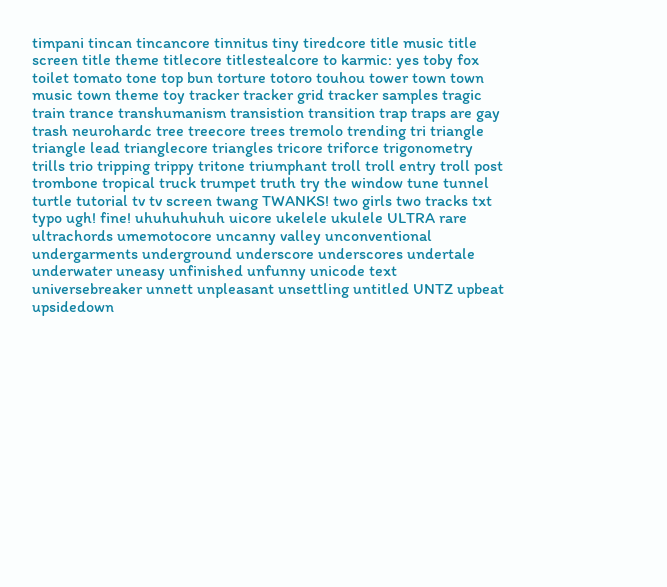timpani tincan tincancore tinnitus tiny tiredcore title music title screen title theme titlecore titlestealcore to karmic: yes toby fox toilet tomato tone top bun torture totoro touhou tower town town music town theme toy tracker tracker grid tracker samples tragic train trance transhumanism transistion transition trap traps are gay trash neurohardc tree treecore trees tremolo trending tri triangle triangle lead trianglecore triangles tricore triforce trigonometry trills trio tripping trippy tritone triumphant troll troll entry troll post trombone tropical truck trumpet truth try the window tune tunnel turtle tutorial tv tv screen twang TWANKS! two girls two tracks txt typo ugh! fine! uhuhuhuhuh uicore ukelele ukulele ULTRA rare ultrachords umemotocore uncanny valley unconventional undergarments underground underscore underscores undertale underwater uneasy unfinished unfunny unicode text universebreaker unnett unpleasant unsettling untitled UNTZ upbeat upsidedown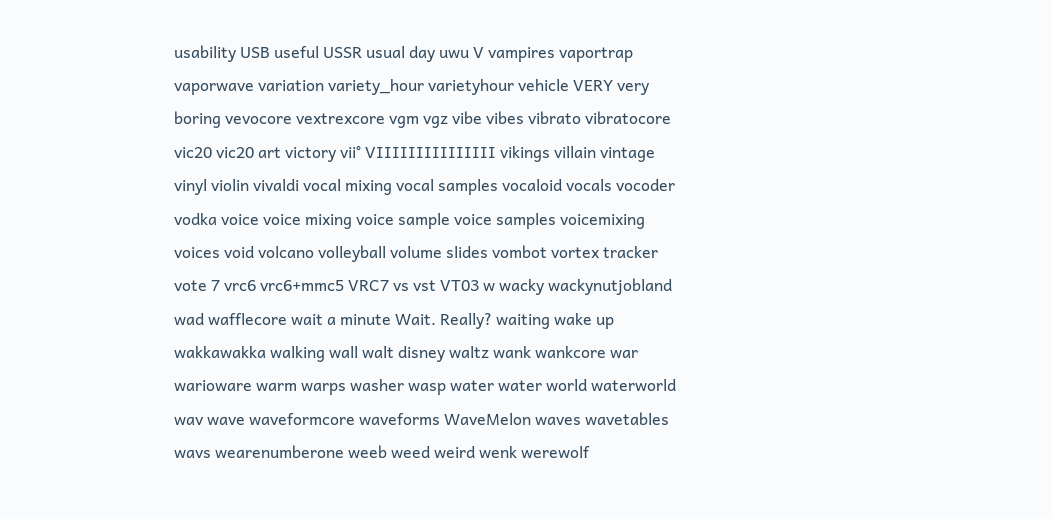usability USB useful USSR usual day uwu V vampires vaportrap vaporwave variation variety_hour varietyhour vehicle VERY very boring vevocore vextrexcore vgm vgz vibe vibes vibrato vibratocore vic20 vic20 art victory vii° VIIIIIIIIIIIIIII vikings villain vintage vinyl violin vivaldi vocal mixing vocal samples vocaloid vocals vocoder vodka voice voice mixing voice sample voice samples voicemixing voices void volcano volleyball volume slides vombot vortex tracker vote 7 vrc6 vrc6+mmc5 VRC7 vs vst VT03 w wacky wackynutjobland wad wafflecore wait a minute Wait. Really? waiting wake up wakkawakka walking wall walt disney waltz wank wankcore war warioware warm warps washer wasp water water world waterworld wav wave waveformcore waveforms WaveMelon waves wavetables wavs wearenumberone weeb weed weird wenk werewolf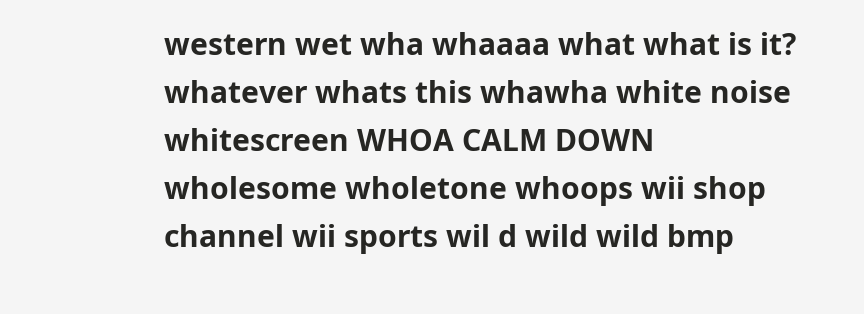western wet wha whaaaa what what is it? whatever whats this whawha white noise whitescreen WHOA CALM DOWN wholesome wholetone whoops wii shop channel wii sports wil d wild wild bmp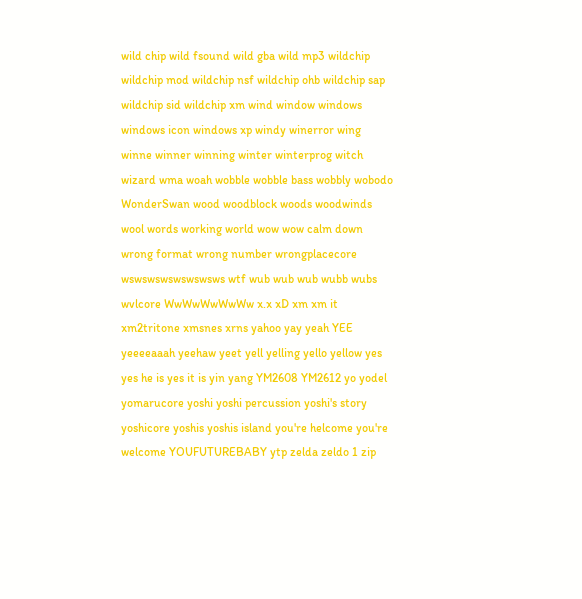wild chip wild fsound wild gba wild mp3 wildchip wildchip mod wildchip nsf wildchip ohb wildchip sap wildchip sid wildchip xm wind window windows windows icon windows xp windy winerror wing winne winner winning winter winterprog witch wizard wma woah wobble wobble bass wobbly wobodo WonderSwan wood woodblock woods woodwinds wool words working world wow wow calm down wrong format wrong number wrongplacecore wswswswswswswsws wtf wub wub wub wubb wubs wvlcore WwWwWwWwWw x.x xD xm xm it xm2tritone xmsnes xrns yahoo yay yeah YEE yeeeeaaah yeehaw yeet yell yelling yello yellow yes yes he is yes it is yin yang YM2608 YM2612 yo yodel yomarucore yoshi yoshi percussion yoshi's story yoshicore yoshis yoshis island you're helcome you're welcome YOUFUTUREBABY ytp zelda zeldo 1 zip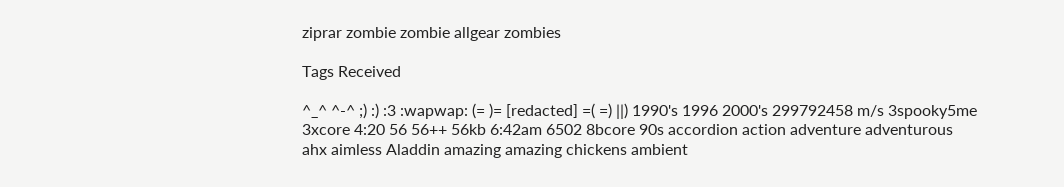ziprar zombie zombie allgear zombies

Tags Received

^_^ ^-^ ;) :) :3 :wapwap: (= )= [redacted] =( =) ||) 1990's 1996 2000's 299792458 m/s 3spooky5me 3xcore 4:20 56 56++ 56kb 6:42am 6502 8bcore 90s accordion action adventure adventurous ahx aimless Aladdin amazing amazing chickens ambient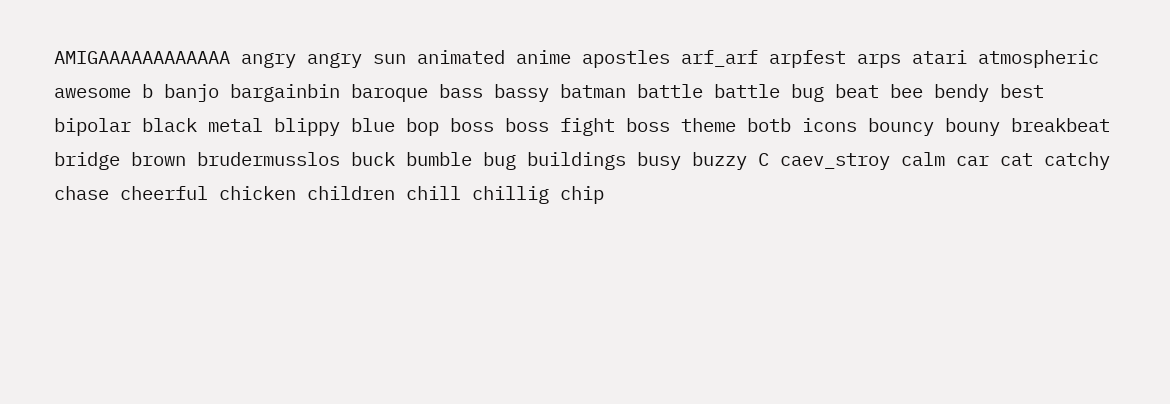AMIGAAAAAAAAAAAA angry angry sun animated anime apostles arf_arf arpfest arps atari atmospheric awesome b banjo bargainbin baroque bass bassy batman battle battle bug beat bee bendy best bipolar black metal blippy blue bop boss boss fight boss theme botb icons bouncy bouny breakbeat bridge brown brudermusslos buck bumble bug buildings busy buzzy C caev_stroy calm car cat catchy chase cheerful chicken children chill chillig chip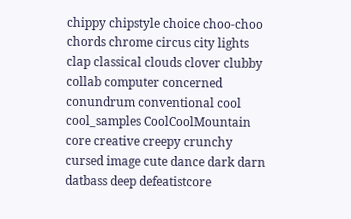chippy chipstyle choice choo-choo chords chrome circus city lights clap classical clouds clover clubby collab computer concerned conundrum conventional cool cool_samples CoolCoolMountain core creative creepy crunchy cursed image cute dance dark darn datbass deep defeatistcore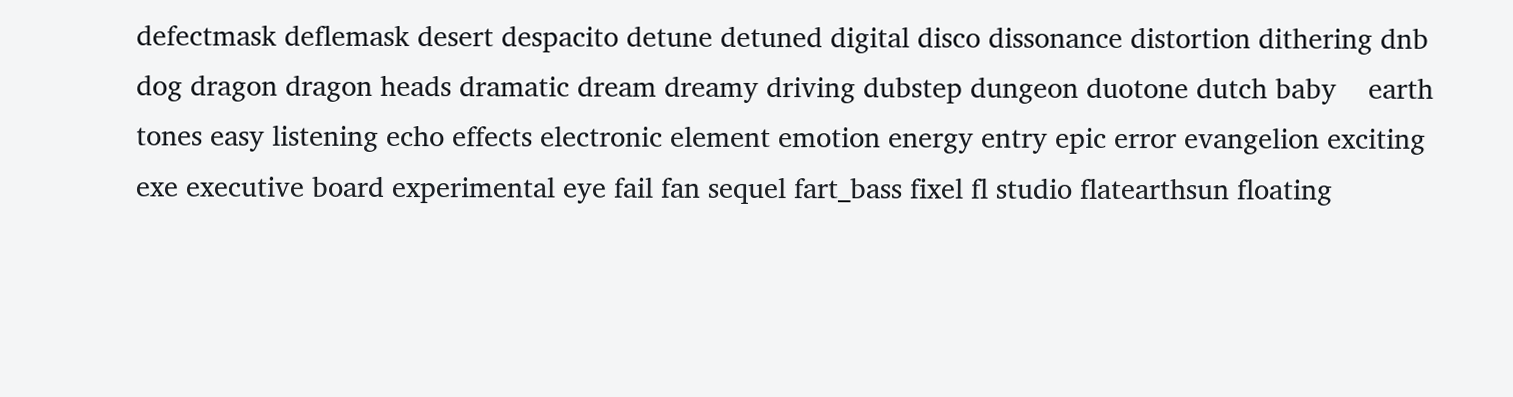defectmask deflemask desert despacito detune detuned digital disco dissonance distortion dithering dnb dog dragon dragon heads dramatic dream dreamy driving dubstep dungeon duotone dutch baby    earth tones easy listening echo effects electronic element emotion energy entry epic error evangelion exciting exe executive board experimental eye fail fan sequel fart_bass fixel fl studio flatearthsun floating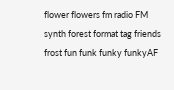flower flowers fm radio FM synth forest format tag friends frost fun funk funky funkyAF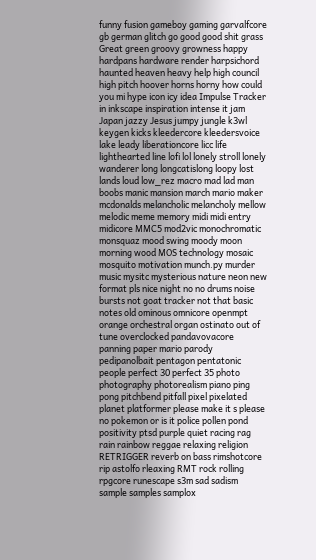funny fusion gameboy gaming garvalfcore gb german glitch go good good shit grass Great green groovy growness happy hardpans hardware render harpsichord haunted heaven heavy help high council high pitch hoover horns horny how could you mi hype icon icy idea Impulse Tracker in inkscape inspiration intense it jam Japan jazzy Jesus jumpy jungle k3wl keygen kicks kleedercore kleedersvoice lake leady liberationcore licc life lighthearted line lofi lol lonely stroll lonely wanderer long longcatislong loopy lost lands loud low_rez macro mad lad man boobs manic mansion march mario maker mcdonalds melancholic melancholy mellow melodic meme memory midi midi entry midicore MMC5 mod2vic monochromatic monsquaz mood swing moody moon morning wood MOS technology mosaic mosquito motivation munch.py murder music mysitc mysterious nature neon new format pls nice night no no drums noise bursts not goat tracker not that basic notes old ominous omnicore openmpt orange orchestral organ ostinato out of tune overclocked pandavovacore panning paper mario parody pedipanolbait pentagon pentatonic people perfect 30 perfect 35 photo photography photorealism piano ping pong pitchbend pitfall pixel pixelated planet platformer please make it s please no pokemon or is it police pollen pond positivity ptsd purple quiet racing rag rain rainbow reggae relaxing religion RETRIGGER reverb on bass rimshotcore rip astolfo rleaxing RMT rock rolling rpgcore runescape s3m sad sadism sample samples samplox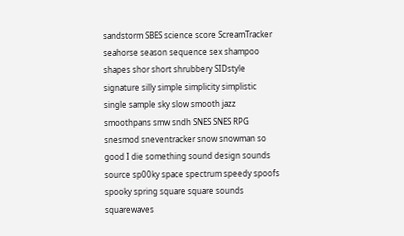sandstorm SBES science score ScreamTracker seahorse season sequence sex shampoo shapes shor short shrubbery SIDstyle signature silly simple simplicity simplistic single sample sky slow smooth jazz smoothpans smw sndh SNES SNES RPG snesmod sneventracker snow snowman so good I die something sound design sounds source sp00ky space spectrum speedy spoofs spooky spring square square sounds squarewaves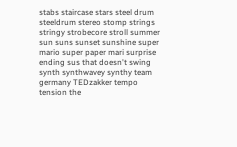stabs staircase stars steel drum steeldrum stereo stomp strings stringy strobecore stroll summer sun suns sunset sunshine super mario super paper mari surprise ending sus that doesn't swing synth synthwavey synthy team germany TEDzakker tempo tension the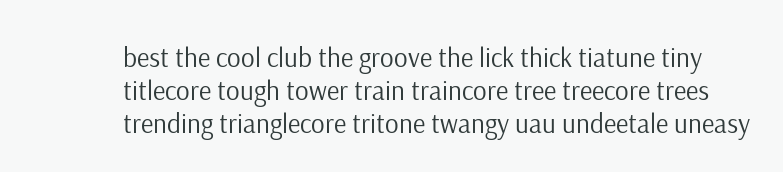best the cool club the groove the lick thick tiatune tiny titlecore tough tower train traincore tree treecore trees trending trianglecore tritone twangy uau undeetale uneasy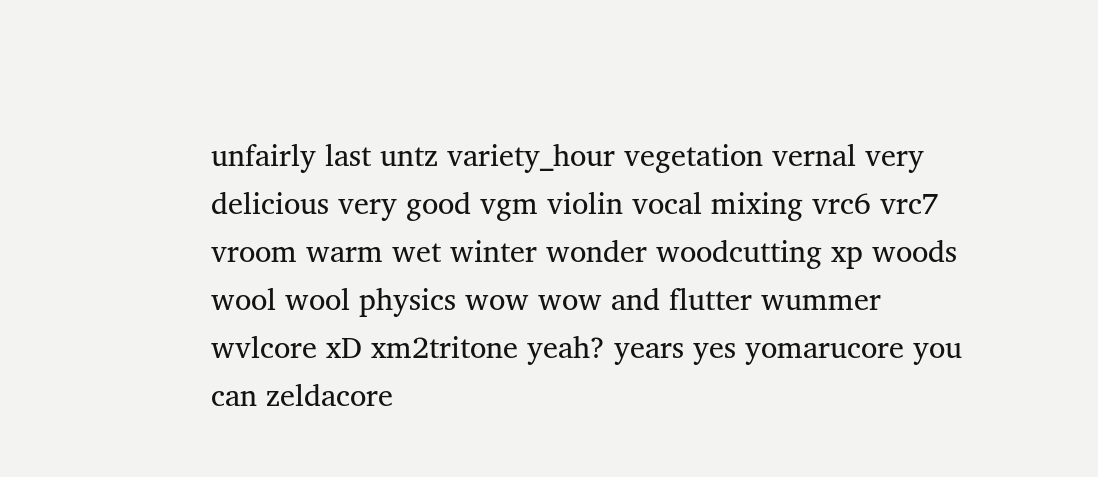unfairly last untz variety_hour vegetation vernal very delicious very good vgm violin vocal mixing vrc6 vrc7 vroom warm wet winter wonder woodcutting xp woods wool wool physics wow wow and flutter wummer wvlcore xD xm2tritone yeah? years yes yomarucore you can zeldacore